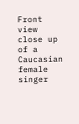Front view close up of a Caucasian female singer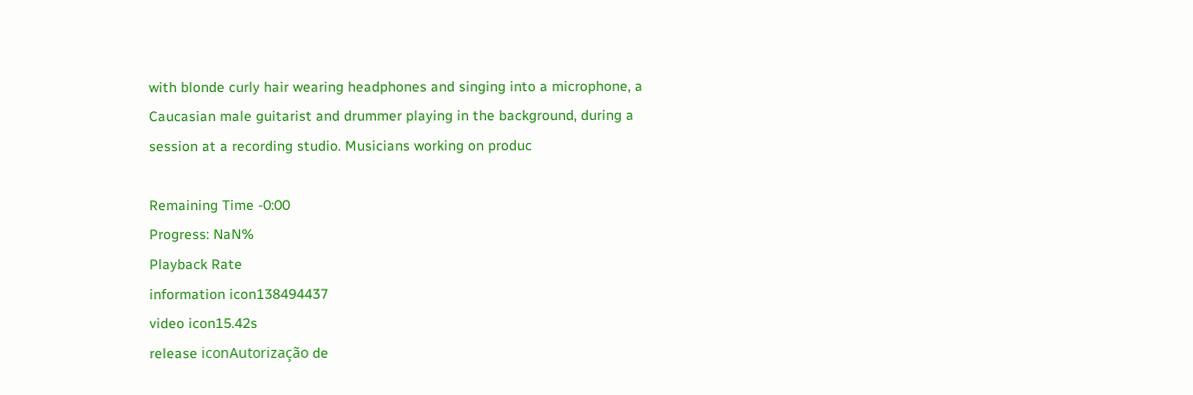with blonde curly hair wearing headphones and singing into a microphone, a Caucasian male guitarist and drummer playing in the background, during a session at a recording studio. Musicians working on produc

Remaining Time -0:00
Progress: NaN%
Playback Rate
information icon138494437
video icon15.42s
release iconAutorização de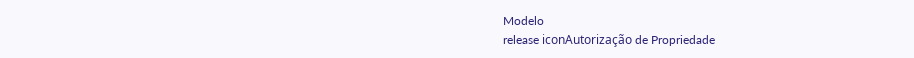Modelo
release iconAutorização de Propriedade